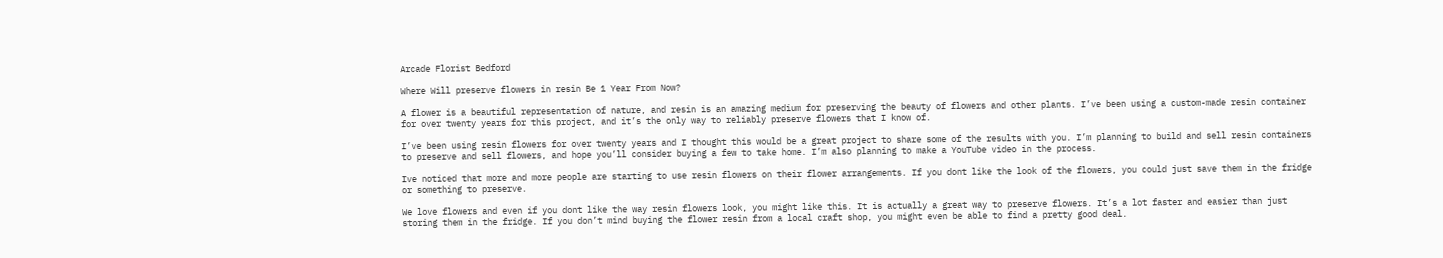Arcade Florist Bedford

Where Will preserve flowers in resin Be 1 Year From Now?

A flower is a beautiful representation of nature, and resin is an amazing medium for preserving the beauty of flowers and other plants. I’ve been using a custom-made resin container for over twenty years for this project, and it’s the only way to reliably preserve flowers that I know of.

I’ve been using resin flowers for over twenty years and I thought this would be a great project to share some of the results with you. I’m planning to build and sell resin containers to preserve and sell flowers, and hope you’ll consider buying a few to take home. I’m also planning to make a YouTube video in the process.

Ive noticed that more and more people are starting to use resin flowers on their flower arrangements. If you dont like the look of the flowers, you could just save them in the fridge or something to preserve.

We love flowers and even if you dont like the way resin flowers look, you might like this. It is actually a great way to preserve flowers. It’s a lot faster and easier than just storing them in the fridge. If you don’t mind buying the flower resin from a local craft shop, you might even be able to find a pretty good deal.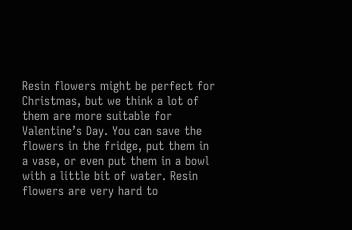Resin flowers might be perfect for Christmas, but we think a lot of them are more suitable for Valentine’s Day. You can save the flowers in the fridge, put them in a vase, or even put them in a bowl with a little bit of water. Resin flowers are very hard to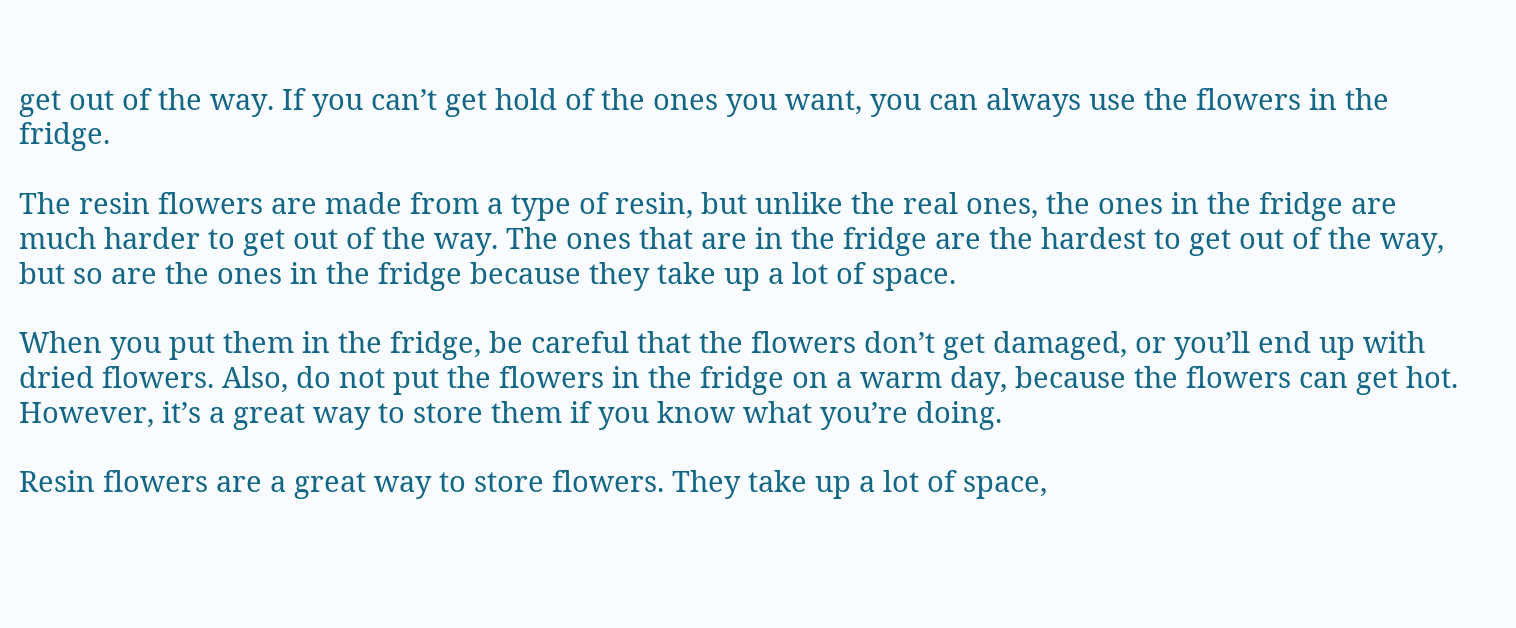get out of the way. If you can’t get hold of the ones you want, you can always use the flowers in the fridge.

The resin flowers are made from a type of resin, but unlike the real ones, the ones in the fridge are much harder to get out of the way. The ones that are in the fridge are the hardest to get out of the way, but so are the ones in the fridge because they take up a lot of space.

When you put them in the fridge, be careful that the flowers don’t get damaged, or you’ll end up with dried flowers. Also, do not put the flowers in the fridge on a warm day, because the flowers can get hot. However, it’s a great way to store them if you know what you’re doing.

Resin flowers are a great way to store flowers. They take up a lot of space,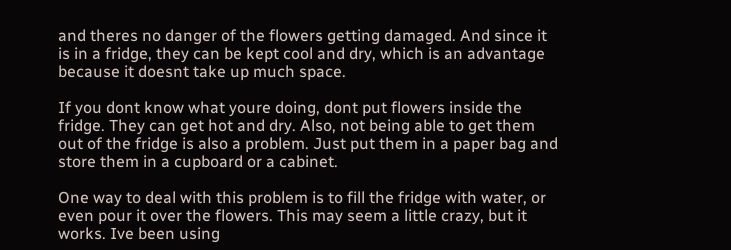and theres no danger of the flowers getting damaged. And since it is in a fridge, they can be kept cool and dry, which is an advantage because it doesnt take up much space.

If you dont know what youre doing, dont put flowers inside the fridge. They can get hot and dry. Also, not being able to get them out of the fridge is also a problem. Just put them in a paper bag and store them in a cupboard or a cabinet.

One way to deal with this problem is to fill the fridge with water, or even pour it over the flowers. This may seem a little crazy, but it works. Ive been using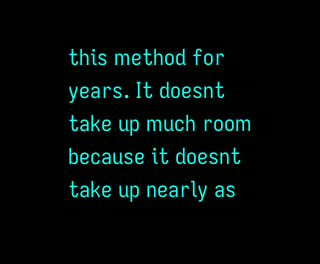this method for years. It doesnt take up much room because it doesnt take up nearly as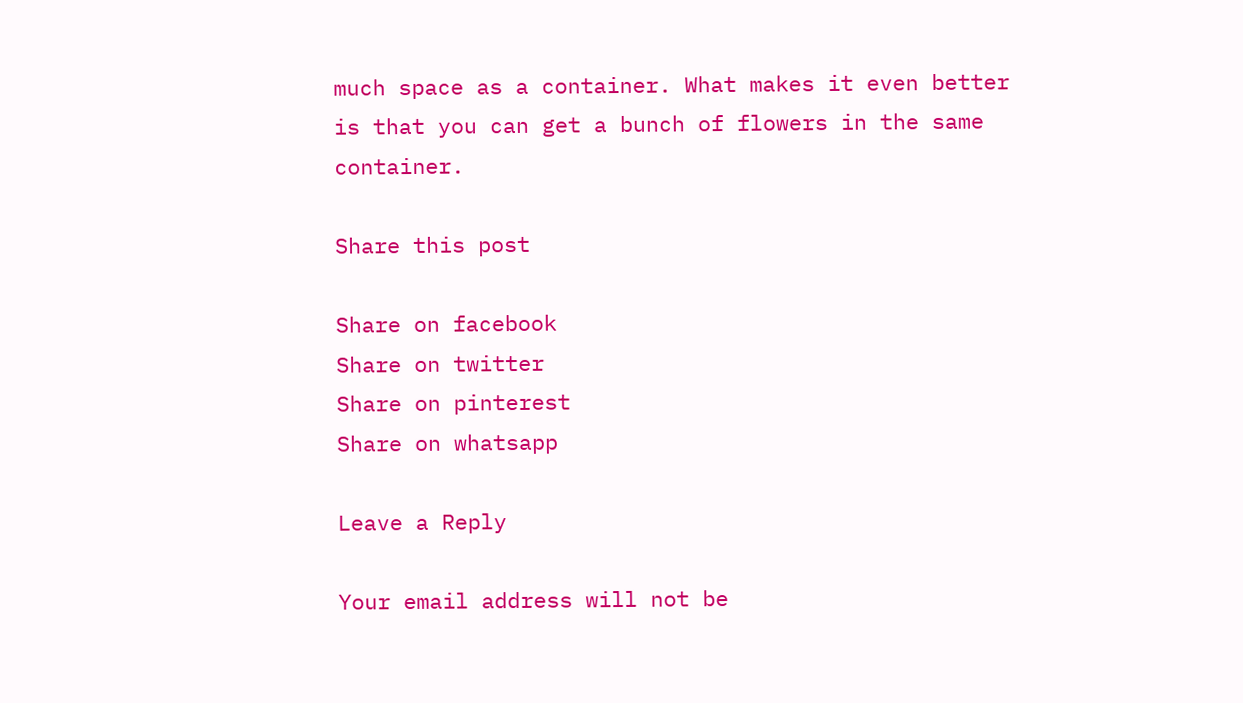much space as a container. What makes it even better is that you can get a bunch of flowers in the same container.

Share this post

Share on facebook
Share on twitter
Share on pinterest
Share on whatsapp

Leave a Reply

Your email address will not be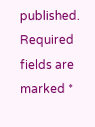published. Required fields are marked *